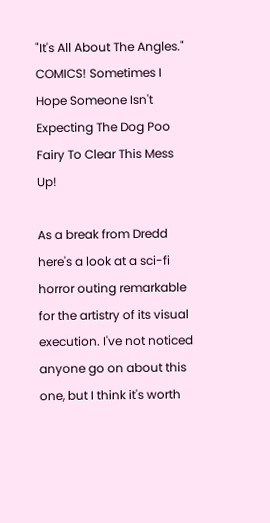"It's All About The Angles." COMICS! Sometimes I Hope Someone Isn't Expecting The Dog Poo Fairy To Clear This Mess Up!

As a break from Dredd here's a look at a sci-fi horror outing remarkable for the artistry of its visual execution. I've not noticed anyone go on about this one, but I think it's worth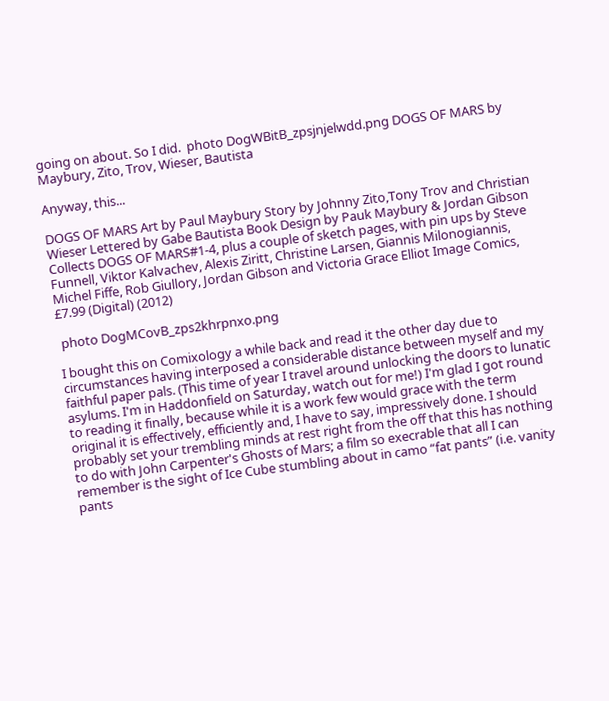going on about. So I did.  photo DogWBitB_zpsjnjelwdd.png DOGS OF MARS by Maybury, Zito, Trov, Wieser, Bautista

Anyway, this...

DOGS OF MARS Art by Paul Maybury Story by Johnny Zito,Tony Trov and Christian Wieser Lettered by Gabe Bautista Book Design by Pauk Maybury & Jordan Gibson Collects DOGS OF MARS#1-4, plus a couple of sketch pages, with pin ups by Steve Funnell, Viktor Kalvachev, Alexis Ziritt, Christine Larsen, Giannis Milonogiannis, Michel Fiffe, Rob Giullory, Jordan Gibson and Victoria Grace Elliot Image Comics, £7.99 (Digital) (2012)

 photo DogMCovB_zps2khrpnxo.png

I bought this on Comixology a while back and read it the other day due to circumstances having interposed a considerable distance between myself and my faithful paper pals. (This time of year I travel around unlocking the doors to lunatic asylums. I'm in Haddonfield on Saturday, watch out for me!) I'm glad I got round to reading it finally, because while it is a work few would grace with the term original it is effectively, efficiently and, I have to say, impressively done. I should probably set your trembling minds at rest right from the off that this has nothing to do with John Carpenter's Ghosts of Mars; a film so execrable that all I can remember is the sight of Ice Cube stumbling about in camo “fat pants” (i.e. vanity pants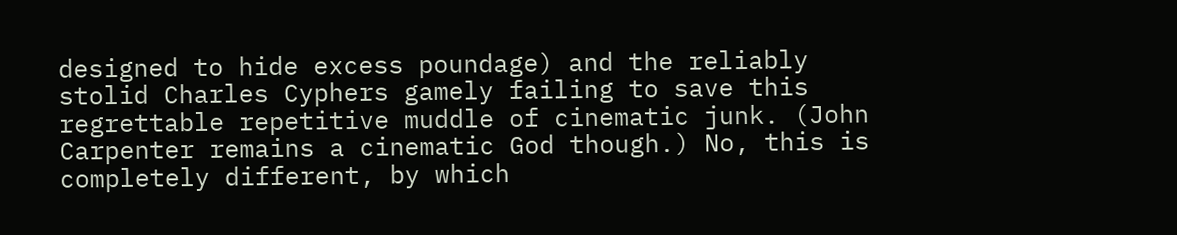designed to hide excess poundage) and the reliably stolid Charles Cyphers gamely failing to save this regrettable repetitive muddle of cinematic junk. (John Carpenter remains a cinematic God though.) No, this is completely different, by which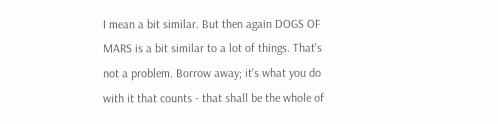I mean a bit similar. But then again DOGS OF MARS is a bit similar to a lot of things. That's not a problem. Borrow away; it's what you do with it that counts - that shall be the whole of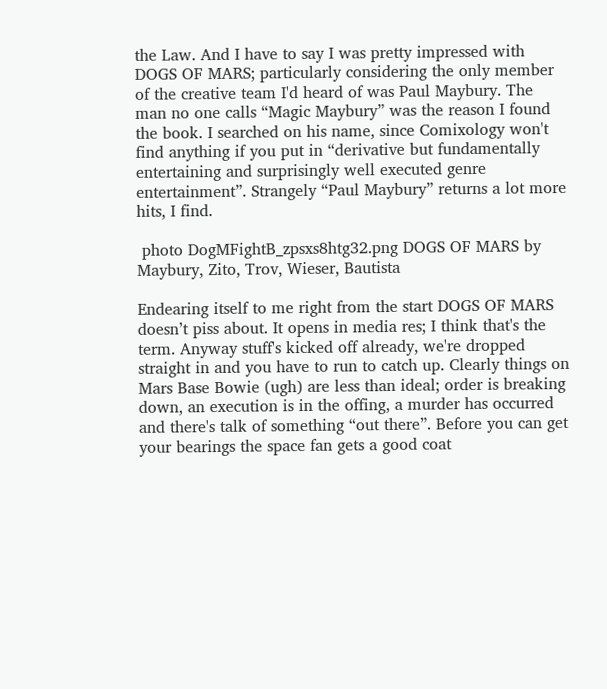the Law. And I have to say I was pretty impressed with DOGS OF MARS; particularly considering the only member of the creative team I'd heard of was Paul Maybury. The man no one calls “Magic Maybury” was the reason I found the book. I searched on his name, since Comixology won't find anything if you put in “derivative but fundamentally entertaining and surprisingly well executed genre entertainment”. Strangely “Paul Maybury” returns a lot more hits, I find.

 photo DogMFightB_zpsxs8htg32.png DOGS OF MARS by Maybury, Zito, Trov, Wieser, Bautista

Endearing itself to me right from the start DOGS OF MARS doesn’t piss about. It opens in media res; I think that's the term. Anyway stuff's kicked off already, we're dropped straight in and you have to run to catch up. Clearly things on Mars Base Bowie (ugh) are less than ideal; order is breaking down, an execution is in the offing, a murder has occurred and there's talk of something “out there”. Before you can get your bearings the space fan gets a good coat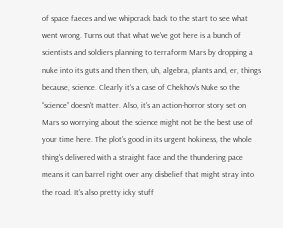of space faeces and we whipcrack back to the start to see what went wrong. Turns out that what we've got here is a bunch of scientists and soldiers planning to terraform Mars by dropping a nuke into its guts and then then, uh, algebra, plants and, er, things because, science. Clearly it's a case of Chekhov's Nuke so the “science” doesn't matter. Also, it's an action-horror story set on Mars so worrying about the science might not be the best use of your time here. The plot's good in its urgent hokiness, the whole thing's delivered with a straight face and the thundering pace means it can barrel right over any disbelief that might stray into the road. It's also pretty icky stuff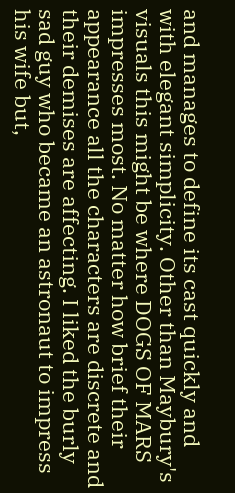and manages to define its cast quickly and with elegant simplicity. Other than Maybury's visuals this might be where DOGS OF MARS impresses most. No matter how brief their appearance all the characters are discrete and their demises are affecting. I liked the burly sad guy who became an astronaut to impress his wife but,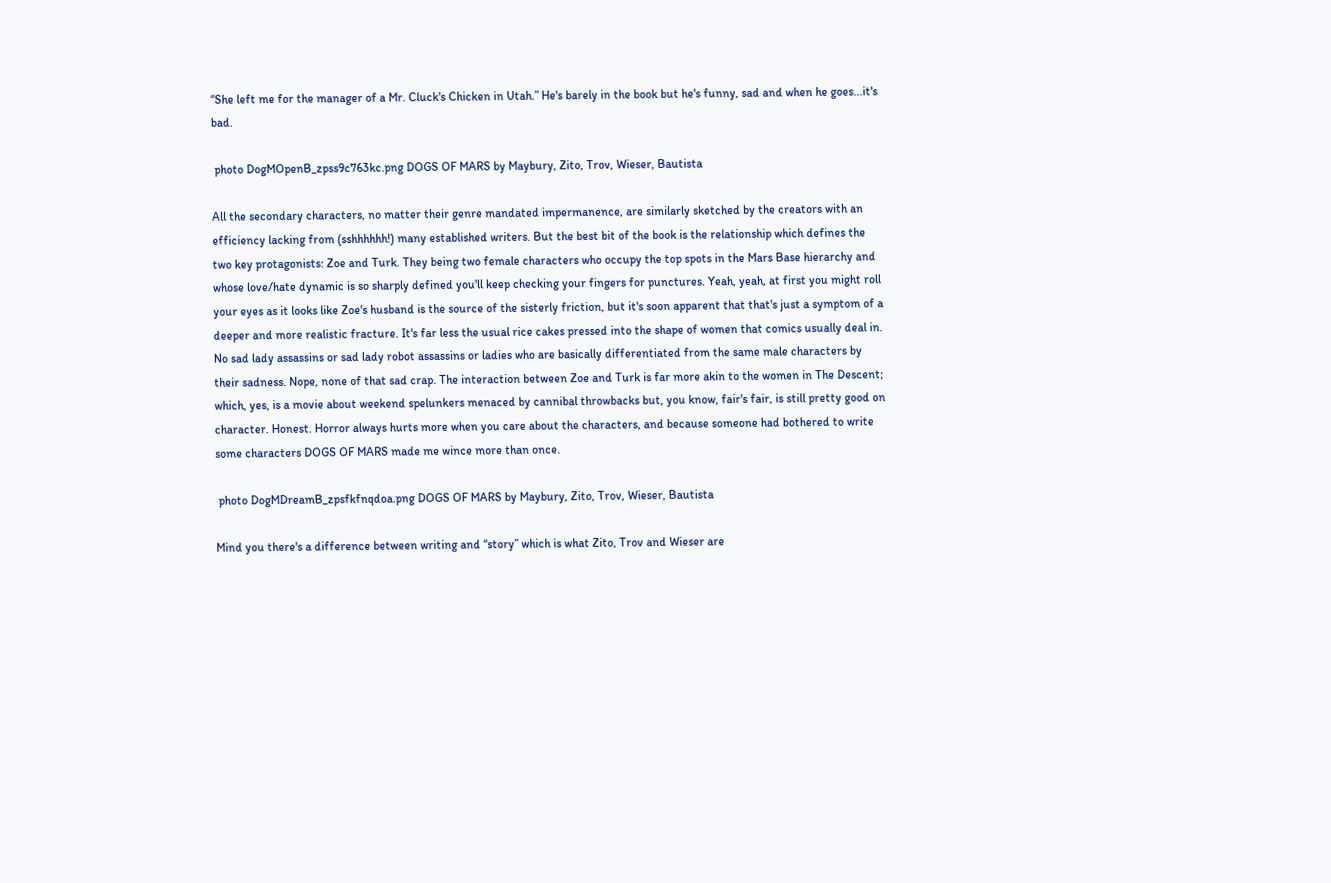“She left me for the manager of a Mr. Cluck's Chicken in Utah.” He's barely in the book but he's funny, sad and when he goes...it's bad.

 photo DogMOpenB_zpss9c763kc.png DOGS OF MARS by Maybury, Zito, Trov, Wieser, Bautista

All the secondary characters, no matter their genre mandated impermanence, are similarly sketched by the creators with an efficiency lacking from (sshhhhhh!) many established writers. But the best bit of the book is the relationship which defines the two key protagonists: Zoe and Turk. They being two female characters who occupy the top spots in the Mars Base hierarchy and whose love/hate dynamic is so sharply defined you'll keep checking your fingers for punctures. Yeah, yeah, at first you might roll your eyes as it looks like Zoe's husband is the source of the sisterly friction, but it's soon apparent that that's just a symptom of a deeper and more realistic fracture. It's far less the usual rice cakes pressed into the shape of women that comics usually deal in. No sad lady assassins or sad lady robot assassins or ladies who are basically differentiated from the same male characters by their sadness. Nope, none of that sad crap. The interaction between Zoe and Turk is far more akin to the women in The Descent; which, yes, is a movie about weekend spelunkers menaced by cannibal throwbacks but, you know, fair's fair, is still pretty good on character. Honest. Horror always hurts more when you care about the characters, and because someone had bothered to write some characters DOGS OF MARS made me wince more than once.

 photo DogMDreamB_zpsfkfnqdoa.png DOGS OF MARS by Maybury, Zito, Trov, Wieser, Bautista

Mind you there's a difference between writing and “story” which is what Zito, Trov and Wieser are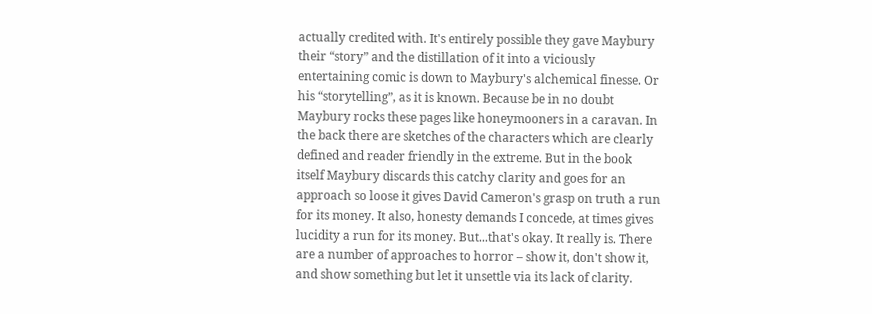actually credited with. It's entirely possible they gave Maybury their “story” and the distillation of it into a viciously entertaining comic is down to Maybury's alchemical finesse. Or his “storytelling”, as it is known. Because be in no doubt Maybury rocks these pages like honeymooners in a caravan. In the back there are sketches of the characters which are clearly defined and reader friendly in the extreme. But in the book itself Maybury discards this catchy clarity and goes for an approach so loose it gives David Cameron's grasp on truth a run for its money. It also, honesty demands I concede, at times gives lucidity a run for its money. But...that's okay. It really is. There are a number of approaches to horror – show it, don't show it, and show something but let it unsettle via its lack of clarity.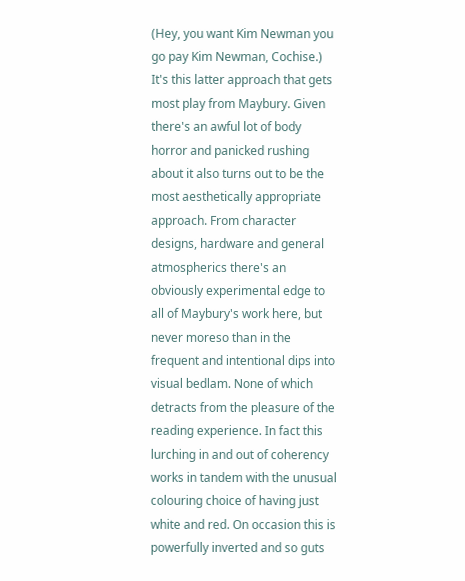(Hey, you want Kim Newman you go pay Kim Newman, Cochise.) It's this latter approach that gets most play from Maybury. Given there's an awful lot of body horror and panicked rushing about it also turns out to be the most aesthetically appropriate approach. From character designs, hardware and general atmospherics there's an obviously experimental edge to all of Maybury's work here, but never moreso than in the frequent and intentional dips into visual bedlam. None of which detracts from the pleasure of the reading experience. In fact this lurching in and out of coherency works in tandem with the unusual colouring choice of having just white and red. On occasion this is powerfully inverted and so guts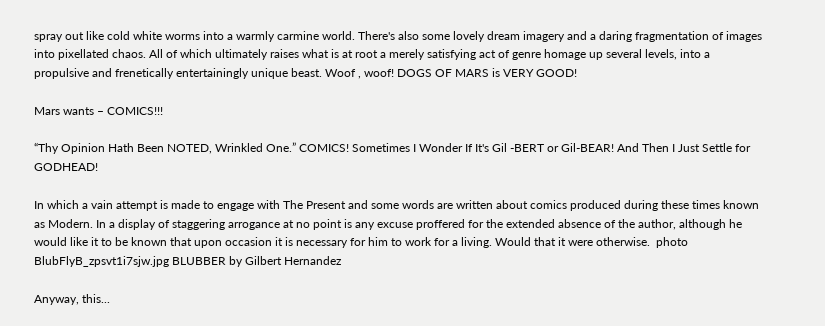spray out like cold white worms into a warmly carmine world. There's also some lovely dream imagery and a daring fragmentation of images into pixellated chaos. All of which ultimately raises what is at root a merely satisfying act of genre homage up several levels, into a propulsive and frenetically entertainingly unique beast. Woof , woof! DOGS OF MARS is VERY GOOD!

Mars wants – COMICS!!!

“Thy Opinion Hath Been NOTED, Wrinkled One.” COMICS! Sometimes I Wonder If It's Gil -BERT or Gil-BEAR! And Then I Just Settle for GODHEAD!

In which a vain attempt is made to engage with The Present and some words are written about comics produced during these times known as Modern. In a display of staggering arrogance at no point is any excuse proffered for the extended absence of the author, although he would like it to be known that upon occasion it is necessary for him to work for a living. Would that it were otherwise.  photo BlubFlyB_zpsvt1i7sjw.jpg BLUBBER by Gilbert Hernandez

Anyway, this...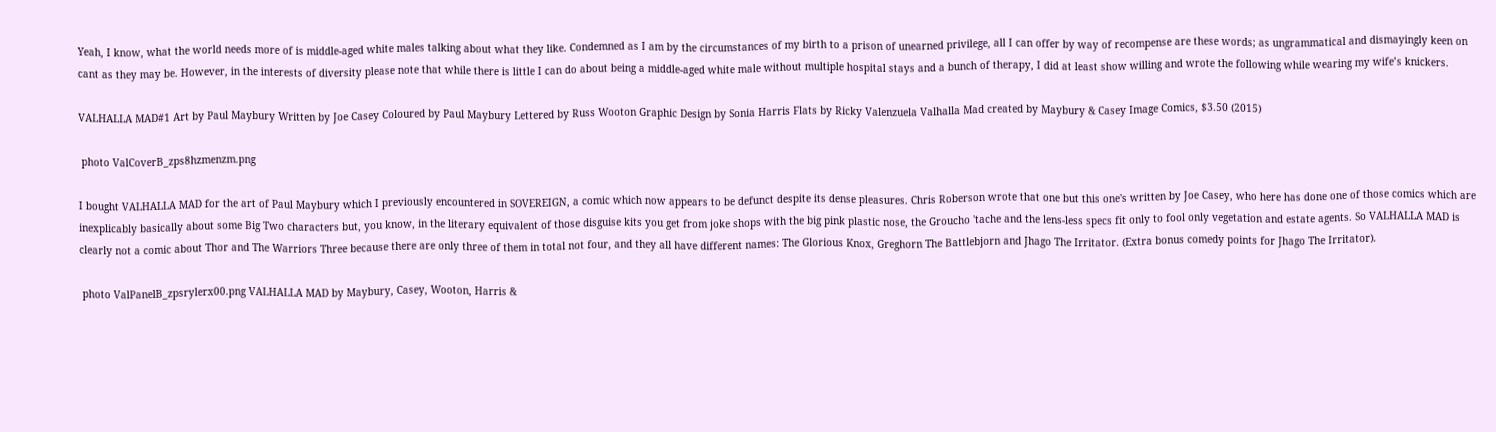Yeah, I know, what the world needs more of is middle-aged white males talking about what they like. Condemned as I am by the circumstances of my birth to a prison of unearned privilege, all I can offer by way of recompense are these words; as ungrammatical and dismayingly keen on cant as they may be. However, in the interests of diversity please note that while there is little I can do about being a middle-aged white male without multiple hospital stays and a bunch of therapy, I did at least show willing and wrote the following while wearing my wife’s knickers.

VALHALLA MAD#1 Art by Paul Maybury Written by Joe Casey Coloured by Paul Maybury Lettered by Russ Wooton Graphic Design by Sonia Harris Flats by Ricky Valenzuela Valhalla Mad created by Maybury & Casey Image Comics, $3.50 (2015)

 photo ValCoverB_zps8hzmenzm.png

I bought VALHALLA MAD for the art of Paul Maybury which I previously encountered in SOVEREIGN, a comic which now appears to be defunct despite its dense pleasures. Chris Roberson wrote that one but this one's written by Joe Casey, who here has done one of those comics which are inexplicably basically about some Big Two characters but, you know, in the literary equivalent of those disguise kits you get from joke shops with the big pink plastic nose, the Groucho 'tache and the lens-less specs fit only to fool only vegetation and estate agents. So VALHALLA MAD is clearly not a comic about Thor and The Warriors Three because there are only three of them in total not four, and they all have different names: The Glorious Knox, Greghorn The Battlebjorn and Jhago The Irritator. (Extra bonus comedy points for Jhago The Irritator).

 photo ValPanelB_zpsrylerx00.png VALHALLA MAD by Maybury, Casey, Wooton, Harris &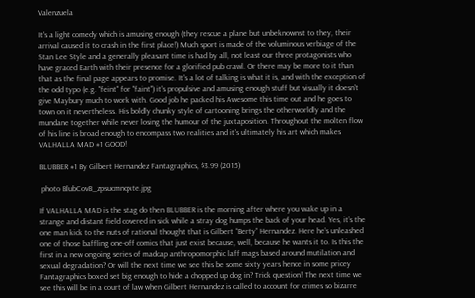Valenzuela

It's a light comedy which is amusing enough (they rescue a plane but unbeknownst to they, their arrival caused it to crash in the first place!) Much sport is made of the voluminous verbiage of the Stan Lee Style and a generally pleasant time is had by all, not least our three protagonists who have graced Earth with their presence for a glorified pub crawl. Or there may be more to it than that as the final page appears to promise. It's a lot of talking is what it is, and with the exception of the odd typo (e.g. "feint" for "faint") it's propulsive and amusing enough stuff but visually it doesn't give Maybury much to work with. Good job he packed his Awesome this time out and he goes to town on it nevertheless. His boldly chunky style of cartooning brings the otherworldly and the mundane together while never losing the humour of the juxtaposition. Throughout the molten flow of his line is broad enough to encompass two realities and it's ultimately his art which makes VALHALLA MAD #1 GOOD!

BLUBBER #1 By Gilbert Hernandez Fantagraphics, $3.99 (2015)

 photo BlubCovB_zpsucmnqxte.jpg

If VALHALLA MAD is the stag do then BLUBBER is the morning after where you wake up in a strange and distant field covered in sick while a stray dog humps the back of your head. Yes, it’s the one man kick to the nuts of rational thought that is Gilbert “Berty” Hernandez. Here he’s unleashed one of those baffling one-off comics that just exist because, well, because he wants it to. Is this the first in a new ongoing series of madcap anthropomorphic laff mags based around mutilation and sexual degradation? Or will the next time we see this be some sixty years hence in some pricey Fantagraphics boxed set big enough to hide a chopped up dog in? Trick question! The next time we see this will be in a court of law when Gilbert Hernandez is called to account for crimes so bizarre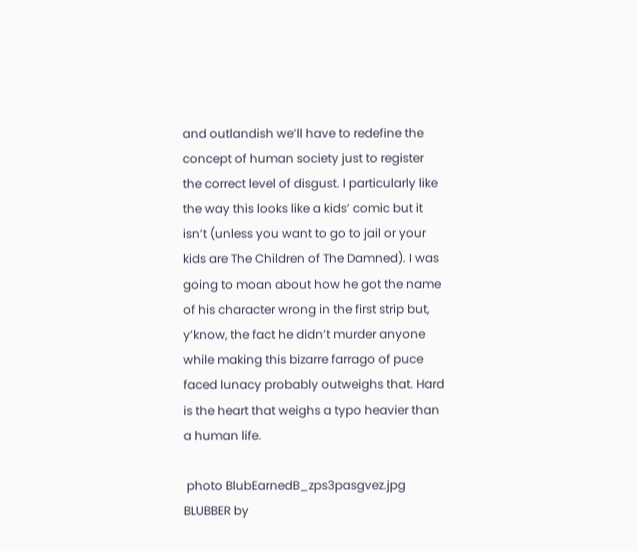and outlandish we’ll have to redefine the concept of human society just to register the correct level of disgust. I particularly like the way this looks like a kids’ comic but it isn’t (unless you want to go to jail or your kids are The Children of The Damned). I was going to moan about how he got the name of his character wrong in the first strip but, y’know, the fact he didn’t murder anyone while making this bizarre farrago of puce faced lunacy probably outweighs that. Hard is the heart that weighs a typo heavier than a human life.

 photo BlubEarnedB_zps3pasgvez.jpg BLUBBER by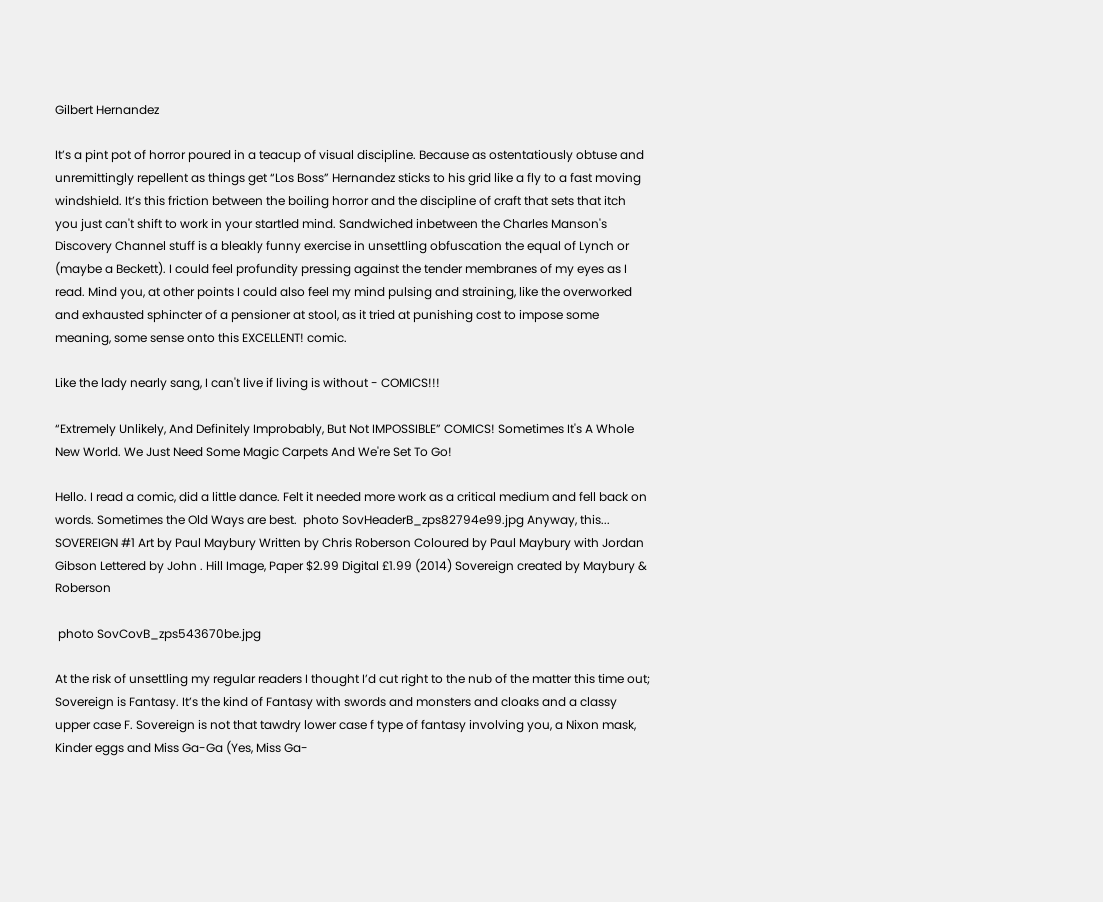Gilbert Hernandez

It’s a pint pot of horror poured in a teacup of visual discipline. Because as ostentatiously obtuse and unremittingly repellent as things get “Los Boss” Hernandez sticks to his grid like a fly to a fast moving windshield. It’s this friction between the boiling horror and the discipline of craft that sets that itch you just can't shift to work in your startled mind. Sandwiched inbetween the Charles Manson's Discovery Channel stuff is a bleakly funny exercise in unsettling obfuscation the equal of Lynch or (maybe a Beckett). I could feel profundity pressing against the tender membranes of my eyes as I read. Mind you, at other points I could also feel my mind pulsing and straining, like the overworked and exhausted sphincter of a pensioner at stool, as it tried at punishing cost to impose some meaning, some sense onto this EXCELLENT! comic.

Like the lady nearly sang, I can't live if living is without - COMICS!!!

“Extremely Unlikely, And Definitely Improbably, But Not IMPOSSIBLE” COMICS! Sometimes It's A Whole New World. We Just Need Some Magic Carpets And We're Set To Go!

Hello. I read a comic, did a little dance. Felt it needed more work as a critical medium and fell back on words. Sometimes the Old Ways are best.  photo SovHeaderB_zps82794e99.jpg Anyway, this... SOVEREIGN #1 Art by Paul Maybury Written by Chris Roberson Coloured by Paul Maybury with Jordan Gibson Lettered by John . Hill Image, Paper $2.99 Digital £1.99 (2014) Sovereign created by Maybury & Roberson

 photo SovCovB_zps543670be.jpg

At the risk of unsettling my regular readers I thought I’d cut right to the nub of the matter this time out; Sovereign is Fantasy. It’s the kind of Fantasy with swords and monsters and cloaks and a classy upper case F. Sovereign is not that tawdry lower case f type of fantasy involving you, a Nixon mask, Kinder eggs and Miss Ga-Ga (Yes, Miss Ga-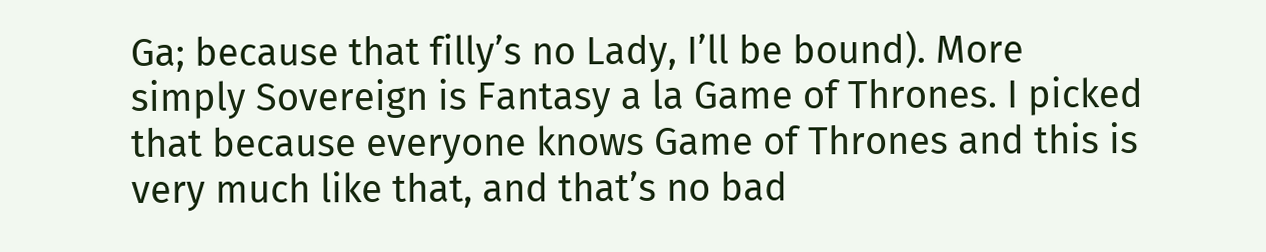Ga; because that filly’s no Lady, I’ll be bound). More simply Sovereign is Fantasy a la Game of Thrones. I picked that because everyone knows Game of Thrones and this is very much like that, and that’s no bad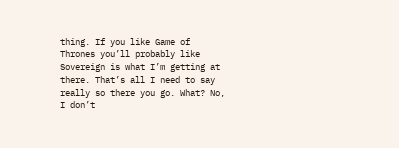thing. If you like Game of Thrones you’ll probably like Sovereign is what I’m getting at there. That’s all I need to say really so there you go. What? No, I don’t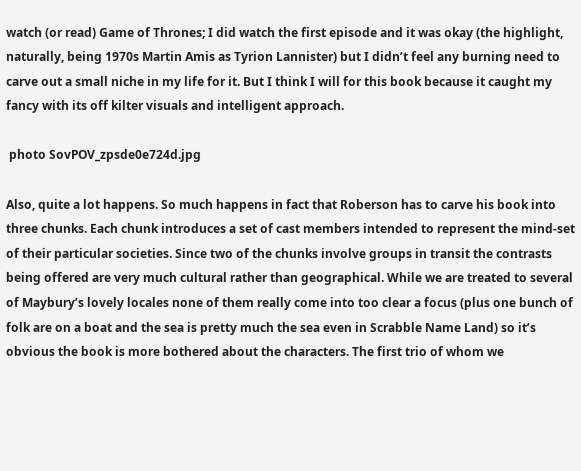watch (or read) Game of Thrones; I did watch the first episode and it was okay (the highlight, naturally, being 1970s Martin Amis as Tyrion Lannister) but I didn’t feel any burning need to carve out a small niche in my life for it. But I think I will for this book because it caught my fancy with its off kilter visuals and intelligent approach.

 photo SovPOV_zpsde0e724d.jpg

Also, quite a lot happens. So much happens in fact that Roberson has to carve his book into three chunks. Each chunk introduces a set of cast members intended to represent the mind-set of their particular societies. Since two of the chunks involve groups in transit the contrasts being offered are very much cultural rather than geographical. While we are treated to several of Maybury’s lovely locales none of them really come into too clear a focus (plus one bunch of folk are on a boat and the sea is pretty much the sea even in Scrabble Name Land) so it’s obvious the book is more bothered about the characters. The first trio of whom we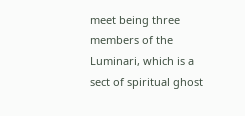meet being three members of the Luminari, which is a sect of spiritual ghost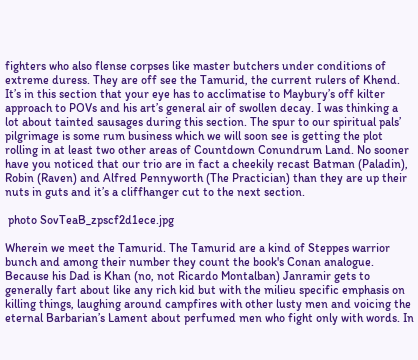fighters who also flense corpses like master butchers under conditions of extreme duress. They are off see the Tamurid, the current rulers of Khend. It’s in this section that your eye has to acclimatise to Maybury’s off kilter approach to POVs and his art’s general air of swollen decay. I was thinking a lot about tainted sausages during this section. The spur to our spiritual pals’ pilgrimage is some rum business which we will soon see is getting the plot rolling in at least two other areas of Countdown Conundrum Land. No sooner have you noticed that our trio are in fact a cheekily recast Batman (Paladin), Robin (Raven) and Alfred Pennyworth (The Practician) than they are up their nuts in guts and it’s a cliffhanger cut to the next section.

 photo SovTeaB_zpscf2d1ece.jpg

Wherein we meet the Tamurid. The Tamurid are a kind of Steppes warrior bunch and among their number they count the book's Conan analogue. Because his Dad is Khan (no, not Ricardo Montalban) Janramir gets to generally fart about like any rich kid but with the milieu specific emphasis on killing things, laughing around campfires with other lusty men and voicing the eternal Barbarian’s Lament about perfumed men who fight only with words. In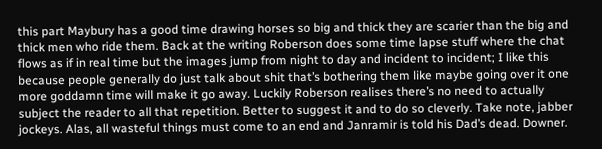this part Maybury has a good time drawing horses so big and thick they are scarier than the big and thick men who ride them. Back at the writing Roberson does some time lapse stuff where the chat flows as if in real time but the images jump from night to day and incident to incident; I like this because people generally do just talk about shit that’s bothering them like maybe going over it one more goddamn time will make it go away. Luckily Roberson realises there’s no need to actually subject the reader to all that repetition. Better to suggest it and to do so cleverly. Take note, jabber jockeys. Alas, all wasteful things must come to an end and Janramir is told his Dad’s dead. Downer.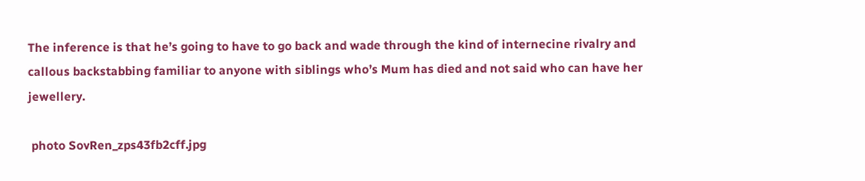The inference is that he’s going to have to go back and wade through the kind of internecine rivalry and callous backstabbing familiar to anyone with siblings who’s Mum has died and not said who can have her jewellery.

 photo SovRen_zps43fb2cff.jpg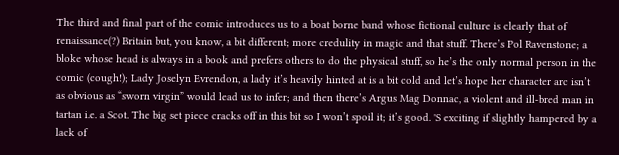The third and final part of the comic introduces us to a boat borne band whose fictional culture is clearly that of renaissance(?) Britain but, you know, a bit different; more credulity in magic and that stuff. There’s Pol Ravenstone; a bloke whose head is always in a book and prefers others to do the physical stuff, so he’s the only normal person in the comic (cough!); Lady Joselyn Evrendon, a lady it’s heavily hinted at is a bit cold and let’s hope her character arc isn’t as obvious as “sworn virgin” would lead us to infer; and then there’s Argus Mag Donnac, a violent and ill-bred man in tartan i.e. a Scot. The big set piece cracks off in this bit so I won’t spoil it; it’s good. 'S exciting if slightly hampered by a lack of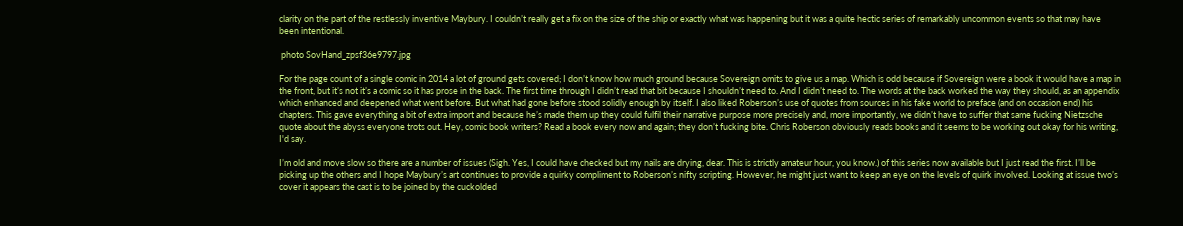clarity on the part of the restlessly inventive Maybury. I couldn’t really get a fix on the size of the ship or exactly what was happening but it was a quite hectic series of remarkably uncommon events so that may have been intentional.

 photo SovHand_zpsf36e9797.jpg

For the page count of a single comic in 2014 a lot of ground gets covered; I don’t know how much ground because Sovereign omits to give us a map. Which is odd because if Sovereign were a book it would have a map in the front, but it’s not it’s a comic so it has prose in the back. The first time through I didn’t read that bit because I shouldn’t need to. And I didn’t need to. The words at the back worked the way they should, as an appendix which enhanced and deepened what went before. But what had gone before stood solidly enough by itself. I also liked Roberson’s use of quotes from sources in his fake world to preface (and on occasion end) his chapters. This gave everything a bit of extra import and because he’s made them up they could fulfil their narrative purpose more precisely and, more importantly, we didn’t have to suffer that same fucking Nietzsche quote about the abyss everyone trots out. Hey, comic book writers? Read a book every now and again; they don’t fucking bite. Chris Roberson obviously reads books and it seems to be working out okay for his writing, I'd say.

I’m old and move slow so there are a number of issues (Sigh. Yes, I could have checked but my nails are drying, dear. This is strictly amateur hour, you know.) of this series now available but I just read the first. I’ll be picking up the others and I hope Maybury’s art continues to provide a quirky compliment to Roberson’s nifty scripting. However, he might just want to keep an eye on the levels of quirk involved. Looking at issue two’s cover it appears the cast is to be joined by the cuckolded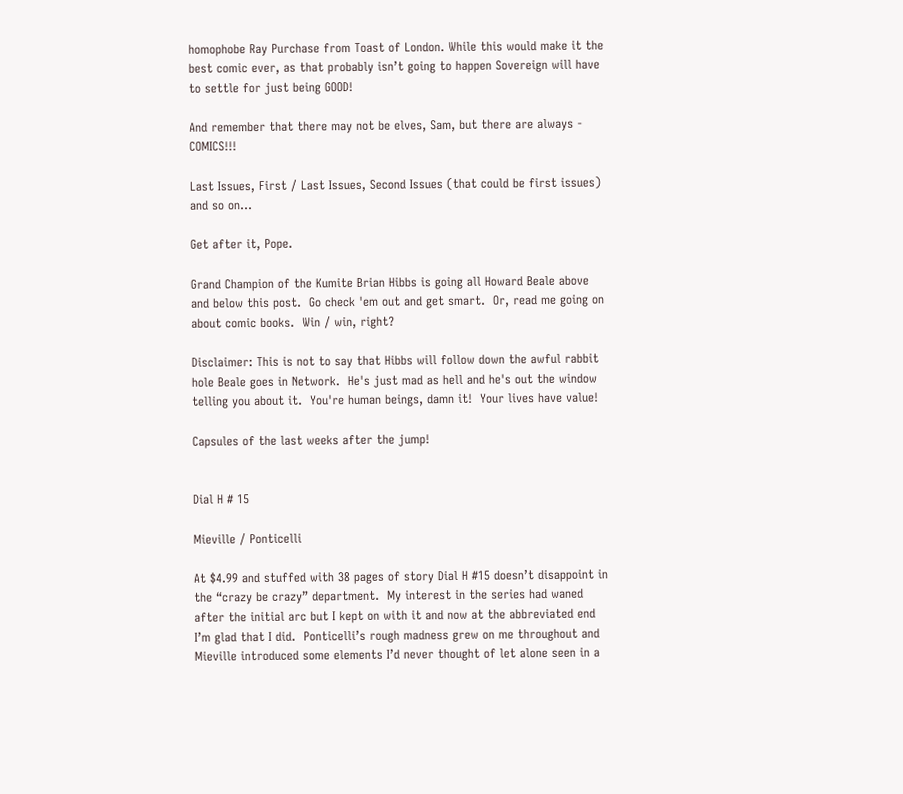homophobe Ray Purchase from Toast of London. While this would make it the best comic ever, as that probably isn’t going to happen Sovereign will have to settle for just being GOOD!

And remember that there may not be elves, Sam, but there are always - COMICS!!!

Last Issues, First / Last Issues, Second Issues (that could be first issues) and so on...

Get after it, Pope.

Grand Champion of the Kumite Brian Hibbs is going all Howard Beale above and below this post.  Go check 'em out and get smart.  Or, read me going on about comic books.  Win / win, right?

Disclaimer: This is not to say that Hibbs will follow down the awful rabbit hole Beale goes in Network.  He's just mad as hell and he's out the window telling you about it.  You're human beings, damn it!  Your lives have value!

Capsules of the last weeks after the jump!


Dial H # 15

Mieville / Ponticelli

At $4.99 and stuffed with 38 pages of story Dial H #15 doesn’t disappoint in the “crazy be crazy” department.  My interest in the series had waned after the initial arc but I kept on with it and now at the abbreviated end I’m glad that I did.  Ponticelli’s rough madness grew on me throughout and Mieville introduced some elements I’d never thought of let alone seen in a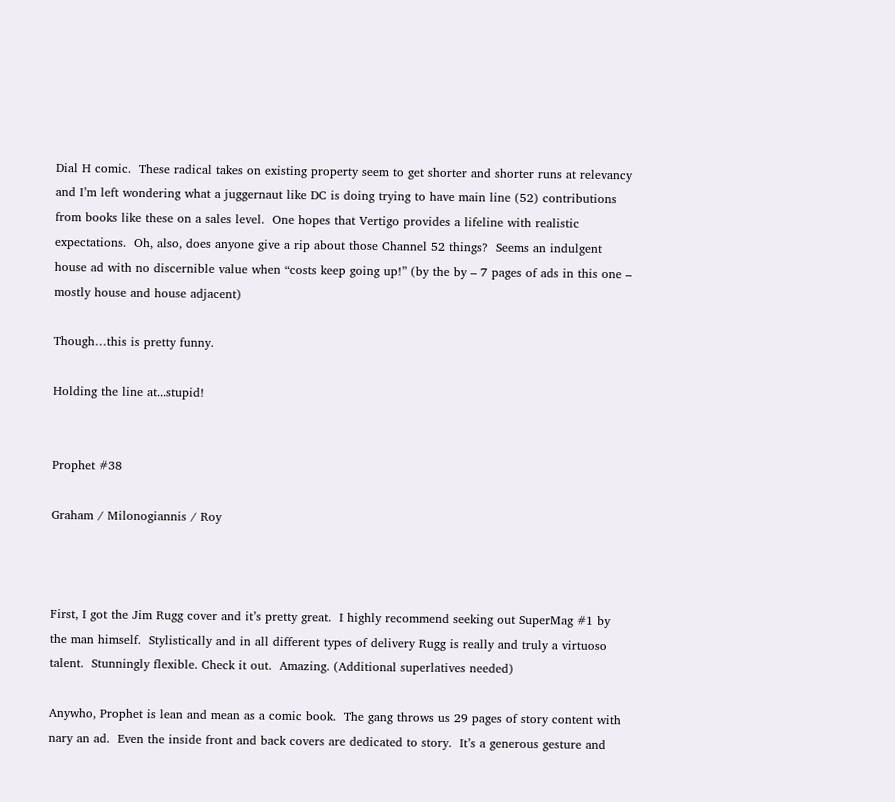Dial H comic.  These radical takes on existing property seem to get shorter and shorter runs at relevancy and I’m left wondering what a juggernaut like DC is doing trying to have main line (52) contributions from books like these on a sales level.  One hopes that Vertigo provides a lifeline with realistic expectations.  Oh, also, does anyone give a rip about those Channel 52 things?  Seems an indulgent house ad with no discernible value when “costs keep going up!” (by the by – 7 pages of ads in this one – mostly house and house adjacent)

Though…this is pretty funny.

Holding the line at...stupid!


Prophet #38

Graham / Milonogiannis / Roy



First, I got the Jim Rugg cover and it’s pretty great.  I highly recommend seeking out SuperMag #1 by the man himself.  Stylistically and in all different types of delivery Rugg is really and truly a virtuoso talent.  Stunningly flexible. Check it out.  Amazing. (Additional superlatives needed)

Anywho, Prophet is lean and mean as a comic book.  The gang throws us 29 pages of story content with nary an ad.  Even the inside front and back covers are dedicated to story.  It’s a generous gesture and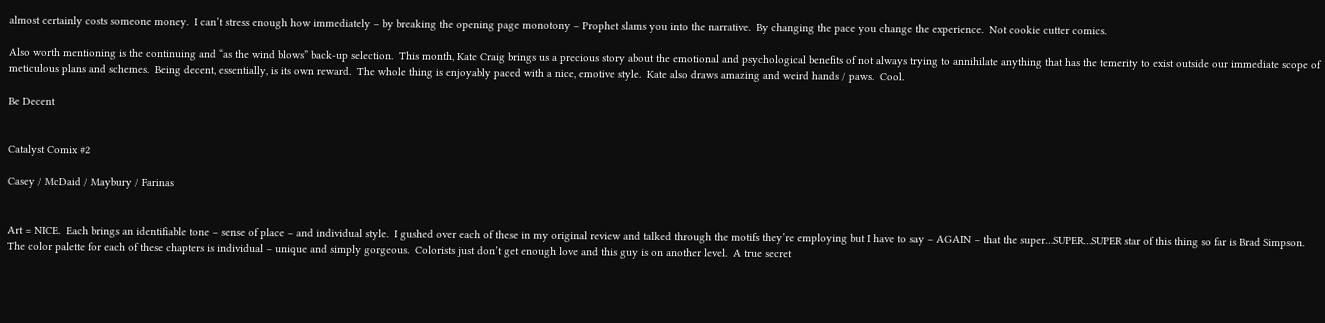almost certainly costs someone money.  I can’t stress enough how immediately – by breaking the opening page monotony – Prophet slams you into the narrative.  By changing the pace you change the experience.  Not cookie cutter comics.

Also worth mentioning is the continuing and “as the wind blows” back-up selection.  This month, Kate Craig brings us a precious story about the emotional and psychological benefits of not always trying to annihilate anything that has the temerity to exist outside our immediate scope of meticulous plans and schemes.  Being decent, essentially, is its own reward.  The whole thing is enjoyably paced with a nice, emotive style.  Kate also draws amazing and weird hands / paws.  Cool.

Be Decent


Catalyst Comix #2

Casey / McDaid / Maybury / Farinas


Art = NICE.  Each brings an identifiable tone – sense of place – and individual style.  I gushed over each of these in my original review and talked through the motifs they’re employing but I have to say – AGAIN – that the super…SUPER…SUPER star of this thing so far is Brad Simpson.  The color palette for each of these chapters is individual – unique and simply gorgeous.  Colorists just don’t get enough love and this guy is on another level.  A true secret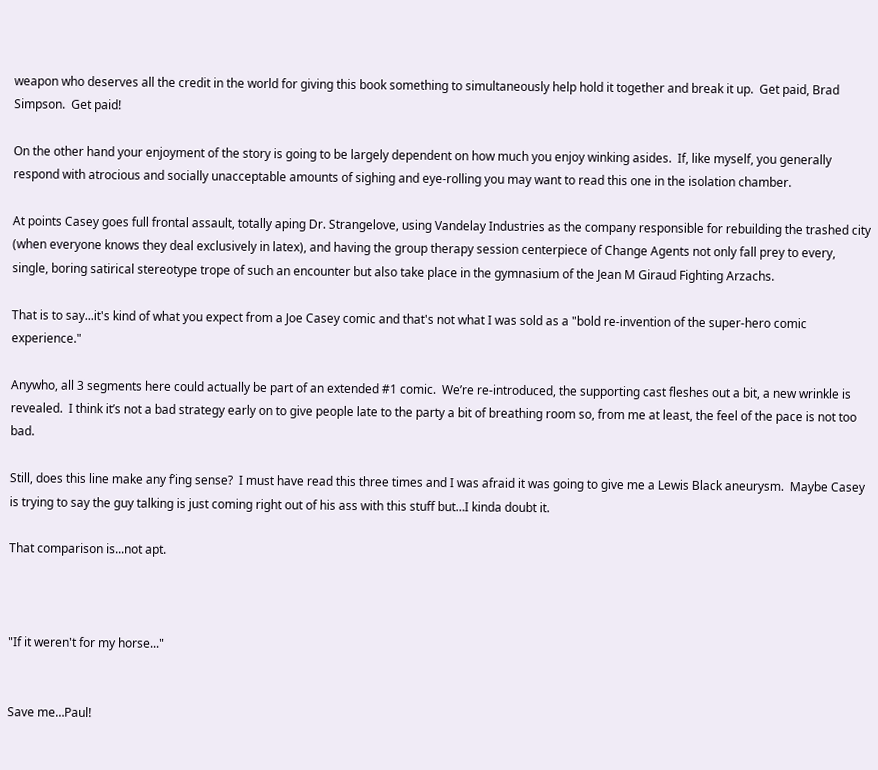weapon who deserves all the credit in the world for giving this book something to simultaneously help hold it together and break it up.  Get paid, Brad Simpson.  Get paid!

On the other hand your enjoyment of the story is going to be largely dependent on how much you enjoy winking asides.  If, like myself, you generally respond with atrocious and socially unacceptable amounts of sighing and eye-rolling you may want to read this one in the isolation chamber.

At points Casey goes full frontal assault, totally aping Dr. Strangelove, using Vandelay Industries as the company responsible for rebuilding the trashed city (when everyone knows they deal exclusively in latex), and having the group therapy session centerpiece of Change Agents not only fall prey to every, single, boring satirical stereotype trope of such an encounter but also take place in the gymnasium of the Jean M Giraud Fighting Arzachs.

That is to say...it's kind of what you expect from a Joe Casey comic and that's not what I was sold as a "bold re-invention of the super-hero comic experience."

Anywho, all 3 segments here could actually be part of an extended #1 comic.  We’re re-introduced, the supporting cast fleshes out a bit, a new wrinkle is revealed.  I think it’s not a bad strategy early on to give people late to the party a bit of breathing room so, from me at least, the feel of the pace is not too bad.

Still, does this line make any f’ing sense?  I must have read this three times and I was afraid it was going to give me a Lewis Black aneurysm.  Maybe Casey is trying to say the guy talking is just coming right out of his ass with this stuff but…I kinda doubt it.

That comparison is...not apt.



"If it weren't for my horse..."


Save me…Paul!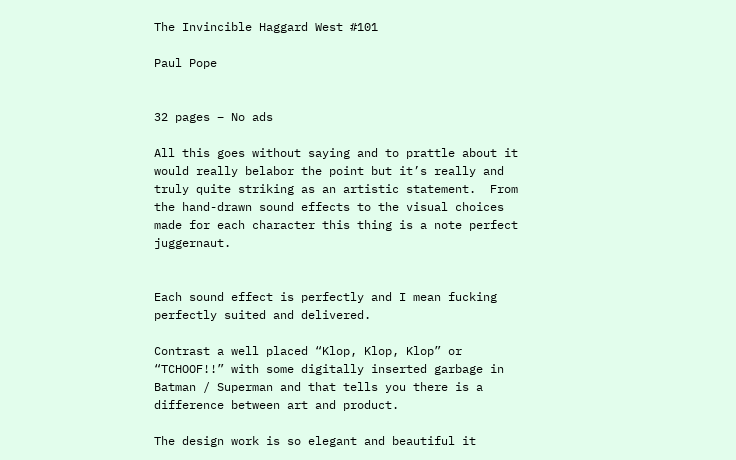The Invincible Haggard West #101

Paul Pope


32 pages – No ads

All this goes without saying and to prattle about it would really belabor the point but it’s really and truly quite striking as an artistic statement.  From the hand-drawn sound effects to the visual choices made for each character this thing is a note perfect juggernaut.


Each sound effect is perfectly and I mean fucking perfectly suited and delivered.

Contrast a well placed “Klop, Klop, Klop” or “TCHOOF!!” with some digitally inserted garbage in Batman / Superman and that tells you there is a difference between art and product.

The design work is so elegant and beautiful it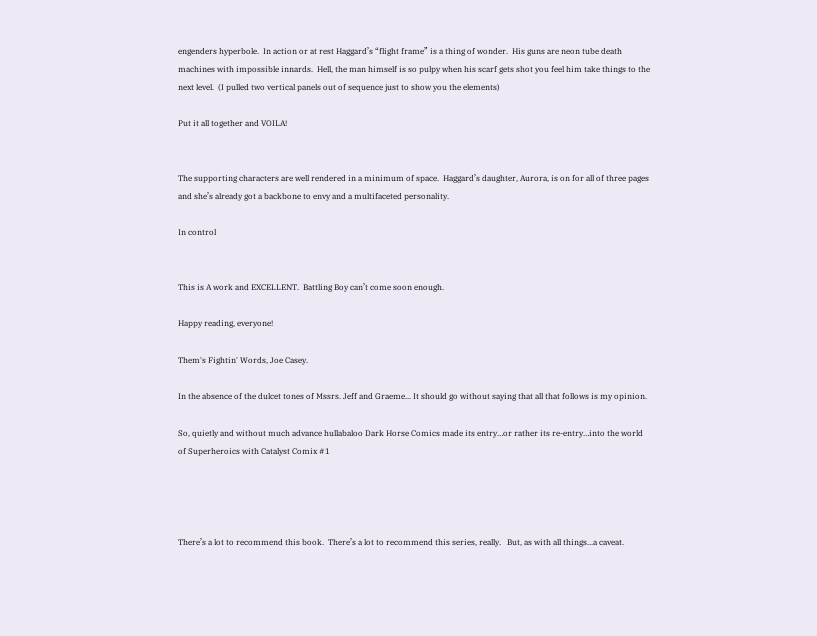engenders hyperbole.  In action or at rest Haggard’s “flight frame” is a thing of wonder.  His guns are neon tube death machines with impossible innards.  Hell, the man himself is so pulpy when his scarf gets shot you feel him take things to the next level.  (I pulled two vertical panels out of sequence just to show you the elements)

Put it all together and VOILA!


The supporting characters are well rendered in a minimum of space.  Haggard’s daughter, Aurora, is on for all of three pages and she’s already got a backbone to envy and a multifaceted personality.

In control


This is A work and EXCELLENT.  Battling Boy can’t come soon enough.

Happy reading, everyone!

Them's Fightin' Words, Joe Casey.

In the absence of the dulcet tones of Mssrs. Jeff and Graeme... It should go without saying that all that follows is my opinion.

So, quietly and without much advance hullabaloo Dark Horse Comics made its entry…or rather its re-entry…into the world of Superheroics with Catalyst Comix #1




There’s a lot to recommend this book.  There’s a lot to recommend this series, really.   But, as with all things...a caveat.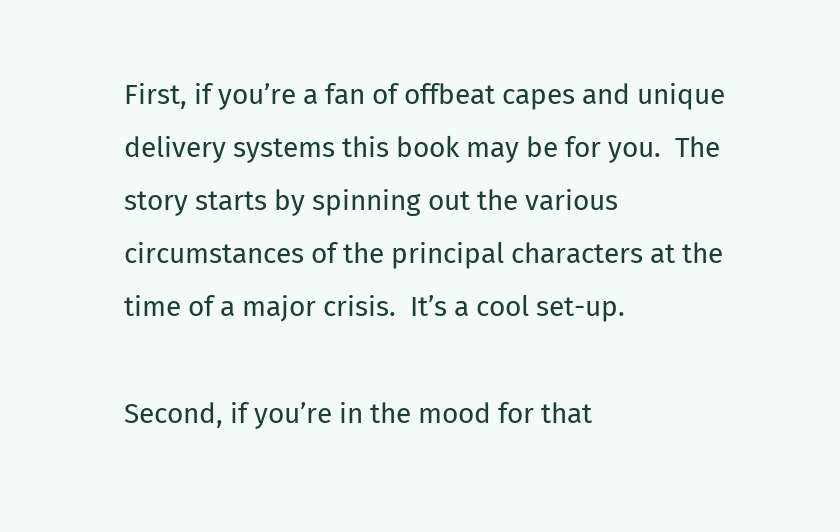First, if you’re a fan of offbeat capes and unique delivery systems this book may be for you.  The story starts by spinning out the various circumstances of the principal characters at the time of a major crisis.  It’s a cool set-up.

Second, if you’re in the mood for that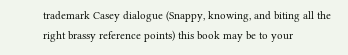trademark Casey dialogue (Snappy, knowing, and biting all the right brassy reference points) this book may be to your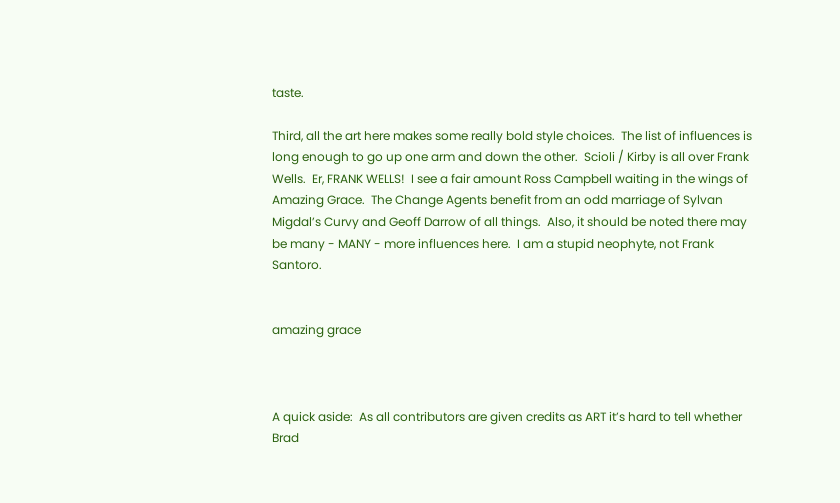taste.

Third, all the art here makes some really bold style choices.  The list of influences is long enough to go up one arm and down the other.  Scioli / Kirby is all over Frank Wells.  Er, FRANK WELLS!  I see a fair amount Ross Campbell waiting in the wings of Amazing Grace.  The Change Agents benefit from an odd marriage of Sylvan Migdal’s Curvy and Geoff Darrow of all things.  Also, it should be noted there may be many - MANY - more influences here.  I am a stupid neophyte, not Frank Santoro.


amazing grace



A quick aside:  As all contributors are given credits as ART it’s hard to tell whether Brad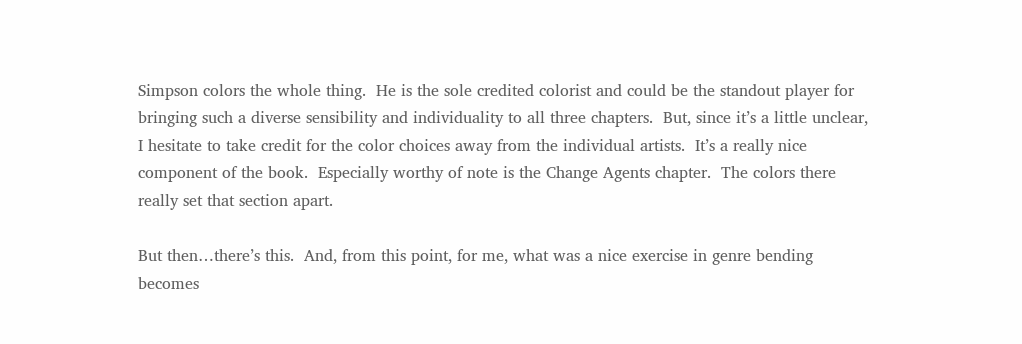Simpson colors the whole thing.  He is the sole credited colorist and could be the standout player for bringing such a diverse sensibility and individuality to all three chapters.  But, since it’s a little unclear, I hesitate to take credit for the color choices away from the individual artists.  It’s a really nice component of the book.  Especially worthy of note is the Change Agents chapter.  The colors there really set that section apart.

But then…there’s this.  And, from this point, for me, what was a nice exercise in genre bending becomes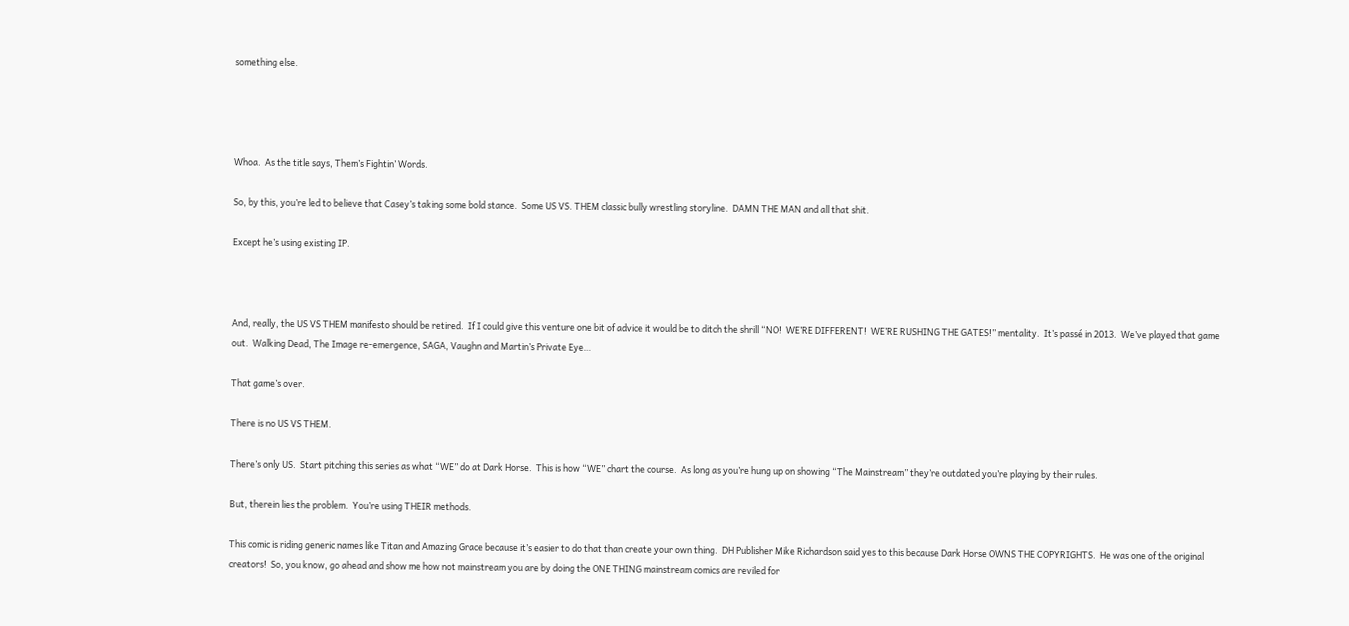something else.




Whoa.  As the title says, Them’s Fightin’ Words.

So, by this, you’re led to believe that Casey’s taking some bold stance.  Some US VS. THEM classic bully wrestling storyline.  DAMN THE MAN and all that shit.

Except he’s using existing IP.



And, really, the US VS THEM manifesto should be retired.  If I could give this venture one bit of advice it would be to ditch the shrill “NO!  WE’RE DIFFERENT!  WE’RE RUSHING THE GATES!” mentality.  It’s passé in 2013.  We’ve played that game out.  Walking Dead, The Image re-emergence, SAGA, Vaughn and Martin’s Private Eye…

That game’s over.

There is no US VS THEM.

There’s only US.  Start pitching this series as what “WE” do at Dark Horse.  This is how “WE” chart the course.  As long as you’re hung up on showing “The Mainstream” they’re outdated you’re playing by their rules.

But, therein lies the problem.  You’re using THEIR methods.

This comic is riding generic names like Titan and Amazing Grace because it’s easier to do that than create your own thing.  DH Publisher Mike Richardson said yes to this because Dark Horse OWNS THE COPYRIGHTS.  He was one of the original creators!  So, you know, go ahead and show me how not mainstream you are by doing the ONE THING mainstream comics are reviled for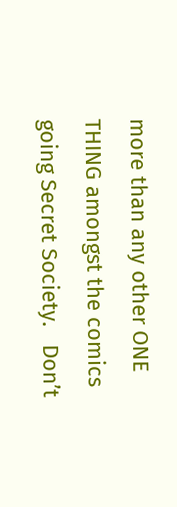more than any other ONE THING amongst the comics going Secret Society.   Don’t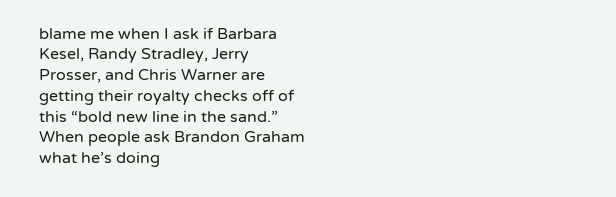blame me when I ask if Barbara Kesel, Randy Stradley, Jerry Prosser, and Chris Warner are getting their royalty checks off of this “bold new line in the sand.”  When people ask Brandon Graham what he’s doing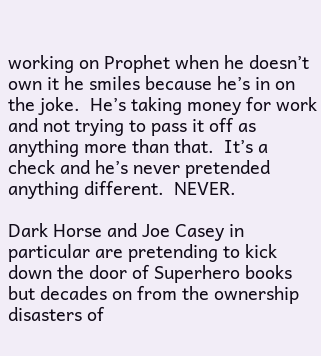working on Prophet when he doesn’t own it he smiles because he’s in on the joke.  He’s taking money for work and not trying to pass it off as anything more than that.  It’s a check and he’s never pretended anything different.  NEVER.

Dark Horse and Joe Casey in particular are pretending to kick down the door of Superhero books but decades on from the ownership disasters of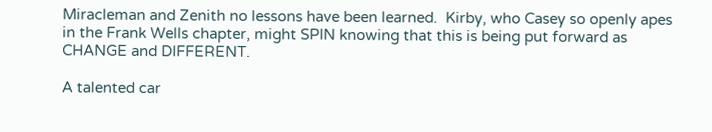Miracleman and Zenith no lessons have been learned.  Kirby, who Casey so openly apes in the Frank Wells chapter, might SPIN knowing that this is being put forward as CHANGE and DIFFERENT.

A talented car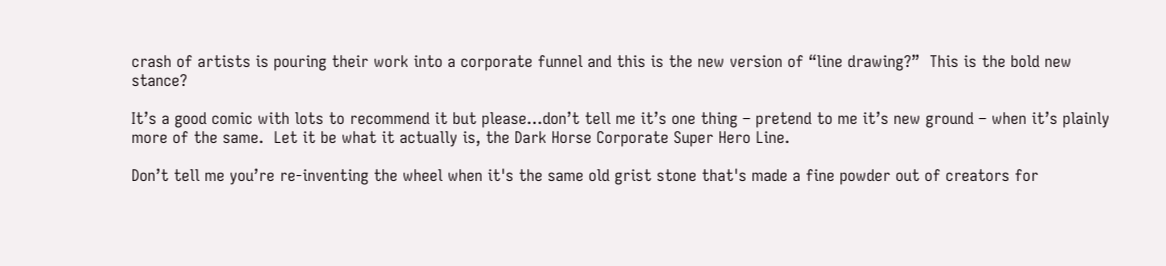crash of artists is pouring their work into a corporate funnel and this is the new version of “line drawing?”  This is the bold new stance?

It’s a good comic with lots to recommend it but please…don’t tell me it’s one thing – pretend to me it’s new ground – when it’s plainly more of the same.  Let it be what it actually is, the Dark Horse Corporate Super Hero Line.

Don’t tell me you’re re-inventing the wheel when it's the same old grist stone that's made a fine powder out of creators for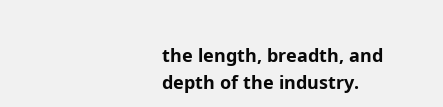the length, breadth, and depth of the industry.